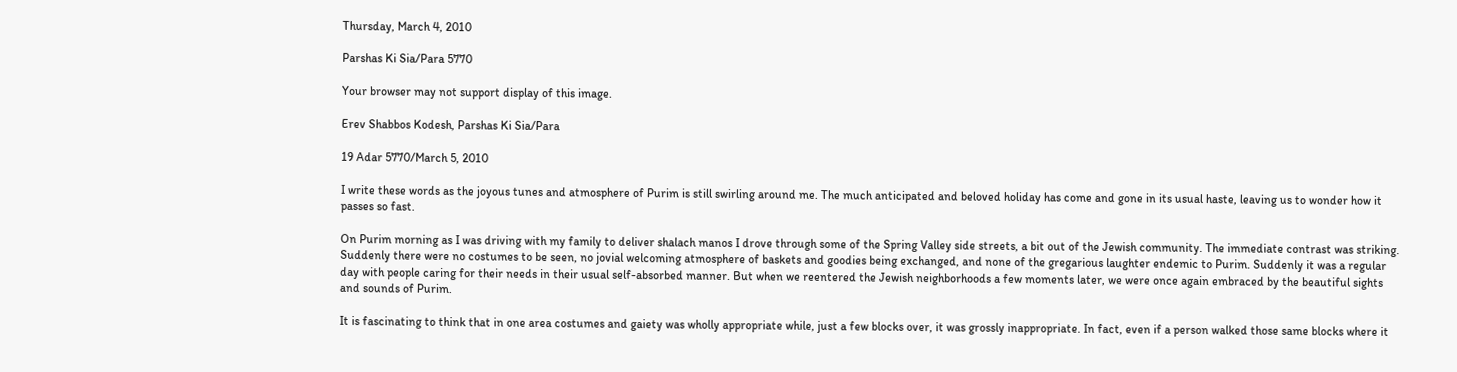Thursday, March 4, 2010

Parshas Ki Sia/Para 5770

Your browser may not support display of this image.

Erev Shabbos Kodesh, Parshas Ki Sia/Para

19 Adar 5770/March 5, 2010

I write these words as the joyous tunes and atmosphere of Purim is still swirling around me. The much anticipated and beloved holiday has come and gone in its usual haste, leaving us to wonder how it passes so fast.

On Purim morning as I was driving with my family to deliver shalach manos I drove through some of the Spring Valley side streets, a bit out of the Jewish community. The immediate contrast was striking. Suddenly there were no costumes to be seen, no jovial welcoming atmosphere of baskets and goodies being exchanged, and none of the gregarious laughter endemic to Purim. Suddenly it was a regular day with people caring for their needs in their usual self-absorbed manner. But when we reentered the Jewish neighborhoods a few moments later, we were once again embraced by the beautiful sights and sounds of Purim.

It is fascinating to think that in one area costumes and gaiety was wholly appropriate while, just a few blocks over, it was grossly inappropriate. In fact, even if a person walked those same blocks where it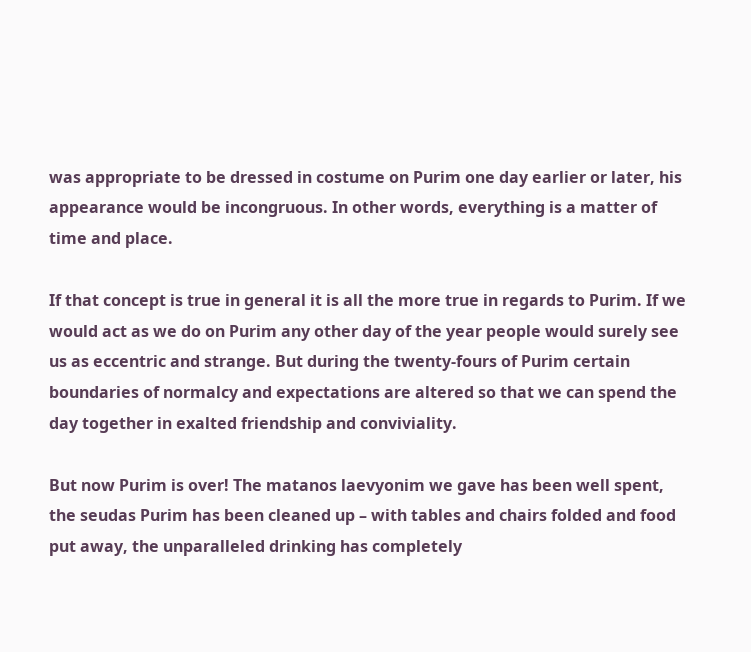was appropriate to be dressed in costume on Purim one day earlier or later, his appearance would be incongruous. In other words, everything is a matter of time and place.

If that concept is true in general it is all the more true in regards to Purim. If we would act as we do on Purim any other day of the year people would surely see us as eccentric and strange. But during the twenty-fours of Purim certain boundaries of normalcy and expectations are altered so that we can spend the day together in exalted friendship and conviviality.

But now Purim is over! The matanos laevyonim we gave has been well spent, the seudas Purim has been cleaned up – with tables and chairs folded and food put away, the unparalleled drinking has completely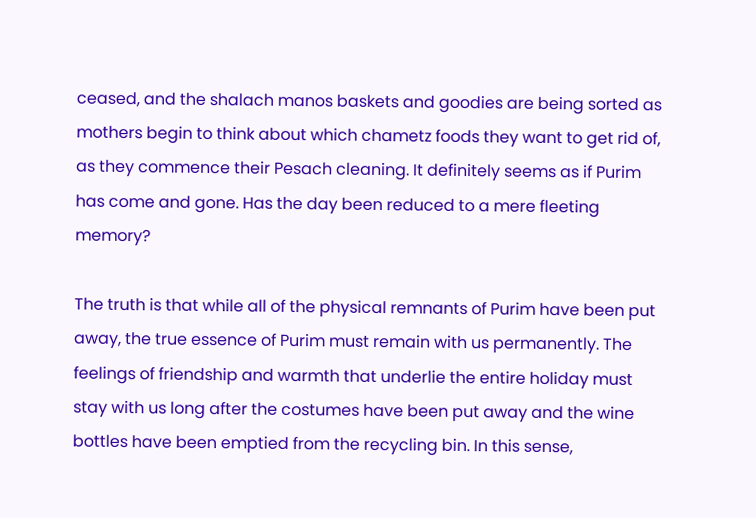ceased, and the shalach manos baskets and goodies are being sorted as mothers begin to think about which chametz foods they want to get rid of, as they commence their Pesach cleaning. It definitely seems as if Purim has come and gone. Has the day been reduced to a mere fleeting memory?

The truth is that while all of the physical remnants of Purim have been put away, the true essence of Purim must remain with us permanently. The feelings of friendship and warmth that underlie the entire holiday must stay with us long after the costumes have been put away and the wine bottles have been emptied from the recycling bin. In this sense,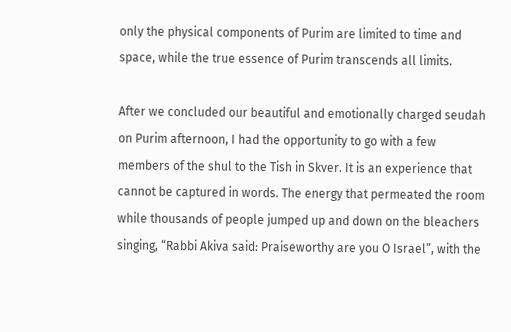only the physical components of Purim are limited to time and space, while the true essence of Purim transcends all limits.

After we concluded our beautiful and emotionally charged seudah on Purim afternoon, I had the opportunity to go with a few members of the shul to the Tish in Skver. It is an experience that cannot be captured in words. The energy that permeated the room while thousands of people jumped up and down on the bleachers singing, “Rabbi Akiva said: Praiseworthy are you O Israel”, with the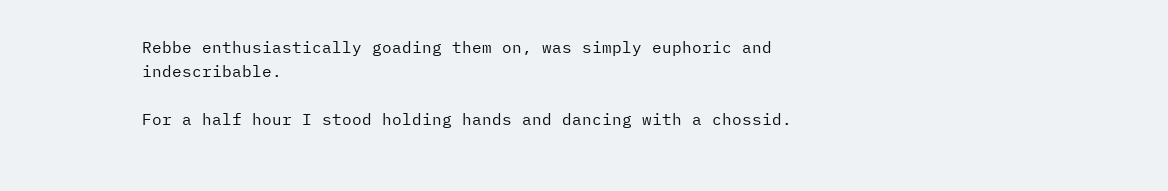Rebbe enthusiastically goading them on, was simply euphoric and indescribable.

For a half hour I stood holding hands and dancing with a chossid.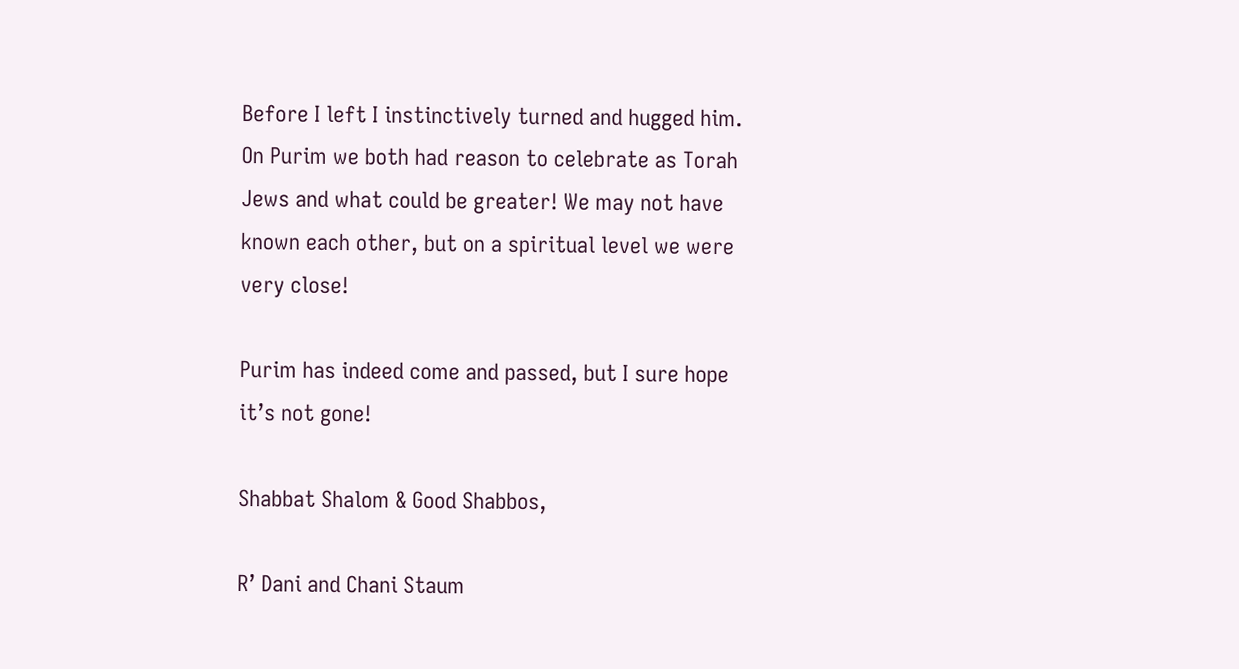Before I left I instinctively turned and hugged him. On Purim we both had reason to celebrate as Torah Jews and what could be greater! We may not have known each other, but on a spiritual level we were very close!

Purim has indeed come and passed, but I sure hope it’s not gone!

Shabbat Shalom & Good Shabbos,

R’ Dani and Chani Staum